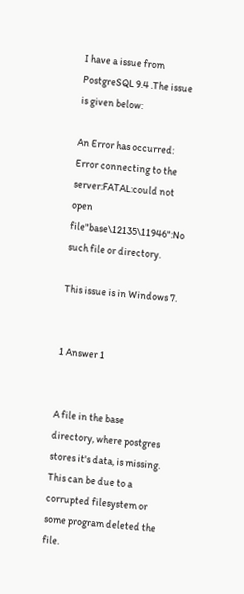I have a issue from PostgreSQL 9.4 .The issue is given below:

An Error has occurred: Error connecting to the server:FATAL:could not open file"base\12135\11946":No such file or directory.

This issue is in Windows 7.


1 Answer 1


A file in the base directory, where postgres stores it's data, is missing. This can be due to a corrupted filesystem or some program deleted the file.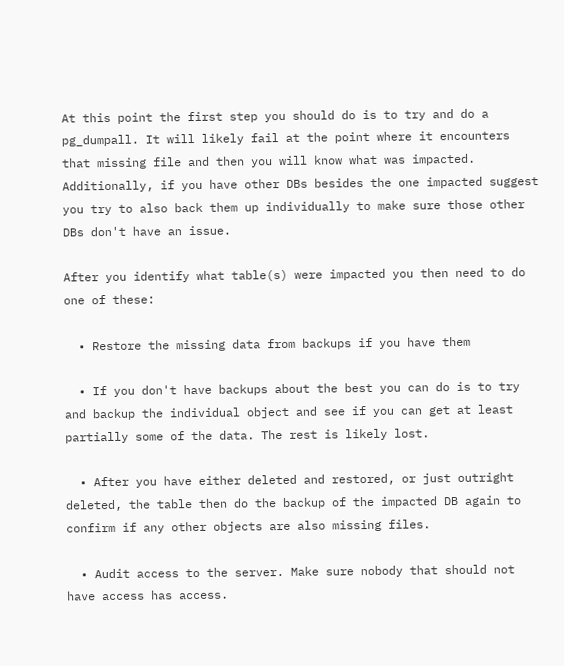At this point the first step you should do is to try and do a pg_dumpall. It will likely fail at the point where it encounters that missing file and then you will know what was impacted. Additionally, if you have other DBs besides the one impacted suggest you try to also back them up individually to make sure those other DBs don't have an issue.

After you identify what table(s) were impacted you then need to do one of these:

  • Restore the missing data from backups if you have them

  • If you don't have backups about the best you can do is to try and backup the individual object and see if you can get at least partially some of the data. The rest is likely lost.

  • After you have either deleted and restored, or just outright deleted, the table then do the backup of the impacted DB again to confirm if any other objects are also missing files.

  • Audit access to the server. Make sure nobody that should not have access has access.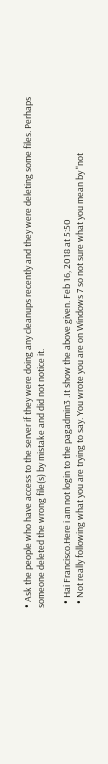• Ask the people who have access to the server if they were doing any cleanups recently and they were deleting some files. Perhaps someone deleted the wrong file(s) by mistake and did not notice it.

  • Hai Francisco.Here i am not login to the pagadmin3 .It show the above given. Feb 16, 2018 at 5:50
  • Not really following what you are trying to say. You wrote you are on Windows 7 so not sure what you mean by "not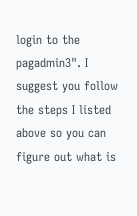login to the pagadmin3". I suggest you follow the steps I listed above so you can figure out what is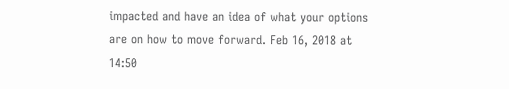impacted and have an idea of what your options are on how to move forward. Feb 16, 2018 at 14:50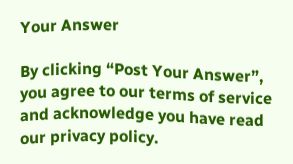Your Answer

By clicking “Post Your Answer”, you agree to our terms of service and acknowledge you have read our privacy policy.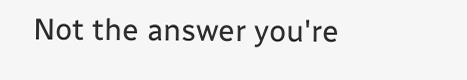Not the answer you're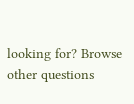looking for? Browse other questions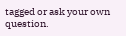tagged or ask your own question.